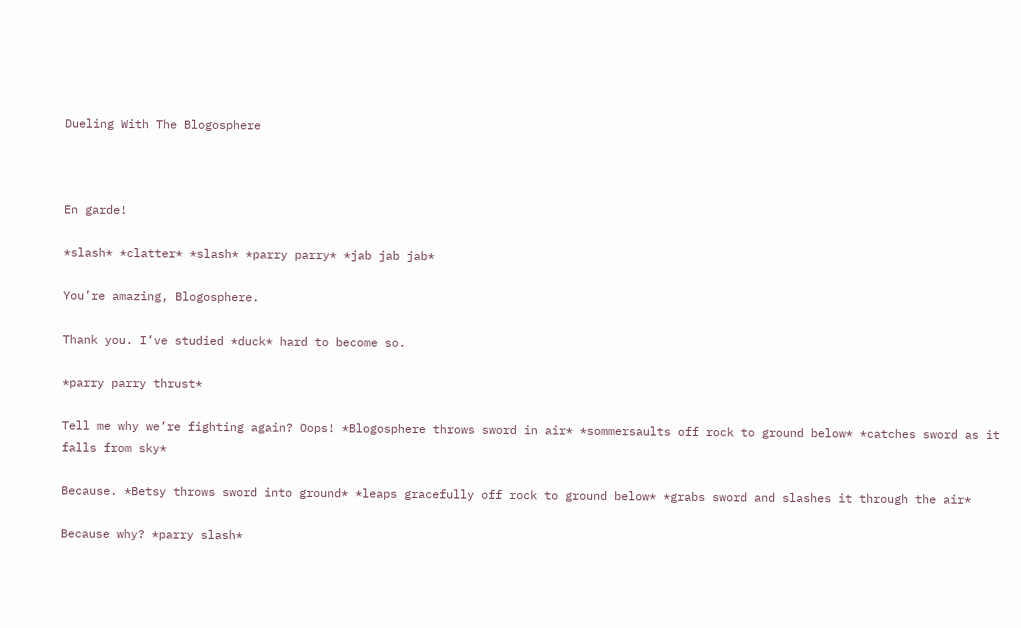Dueling With The Blogosphere



En garde!

*slash* *clatter* *slash* *parry parry* *jab jab jab*

You’re amazing, Blogosphere.

Thank you. I’ve studied *duck* hard to become so.

*parry parry thrust*

Tell me why we’re fighting again? Oops! *Blogosphere throws sword in air* *sommersaults off rock to ground below* *catches sword as it falls from sky*

Because. *Betsy throws sword into ground* *leaps gracefully off rock to ground below* *grabs sword and slashes it through the air*

Because why? *parry slash*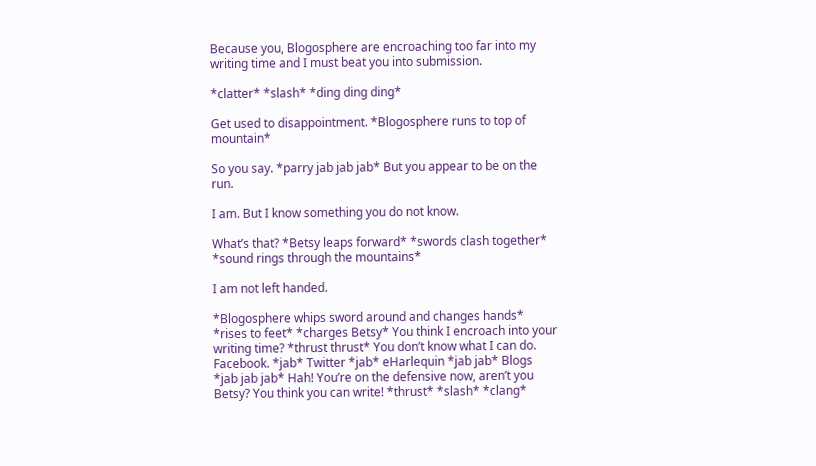Because you, Blogosphere are encroaching too far into my writing time and I must beat you into submission.

*clatter* *slash* *ding ding ding*

Get used to disappointment. *Blogosphere runs to top of mountain*

So you say. *parry jab jab jab* But you appear to be on the run.

I am. But I know something you do not know.

What’s that? *Betsy leaps forward* *swords clash together* *sound rings through the mountains*

I am not left handed.

*Blogosphere whips sword around and changes hands* *rises to feet* *charges Betsy* You think I encroach into your writing time? *thrust thrust* You don’t know what I can do. Facebook. *jab* Twitter *jab* eHarlequin *jab jab* Blogs *jab jab jab* Hah! You’re on the defensive now, aren’t you Betsy? You think you can write! *thrust* *slash* *clang*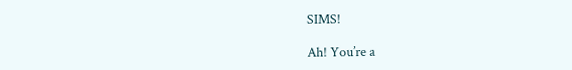SIMS!

Ah! You’re a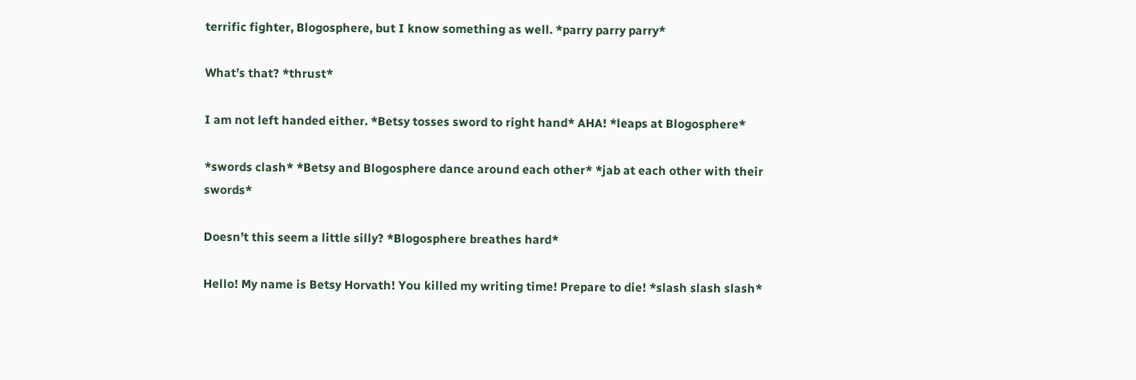terrific fighter, Blogosphere, but I know something as well. *parry parry parry*

What’s that? *thrust*

I am not left handed either. *Betsy tosses sword to right hand* AHA! *leaps at Blogosphere*

*swords clash* *Betsy and Blogosphere dance around each other* *jab at each other with their swords*

Doesn’t this seem a little silly? *Blogosphere breathes hard*

Hello! My name is Betsy Horvath! You killed my writing time! Prepare to die! *slash slash slash*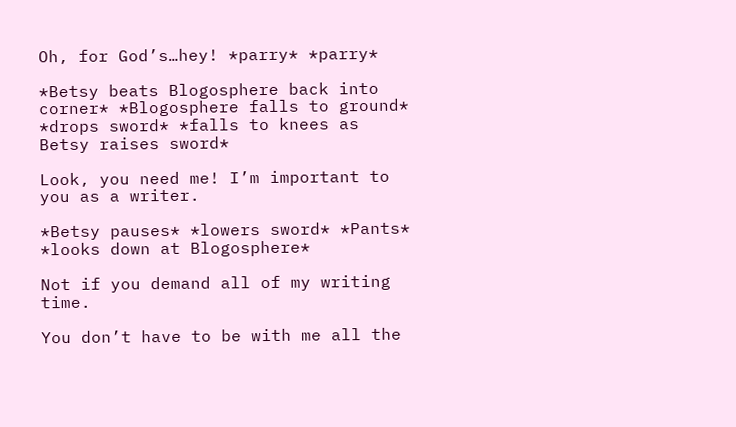Oh, for God’s…hey! *parry* *parry*

*Betsy beats Blogosphere back into corner* *Blogosphere falls to ground* *drops sword* *falls to knees as Betsy raises sword*

Look, you need me! I’m important to you as a writer.

*Betsy pauses* *lowers sword* *Pants* *looks down at Blogosphere*

Not if you demand all of my writing time.

You don’t have to be with me all the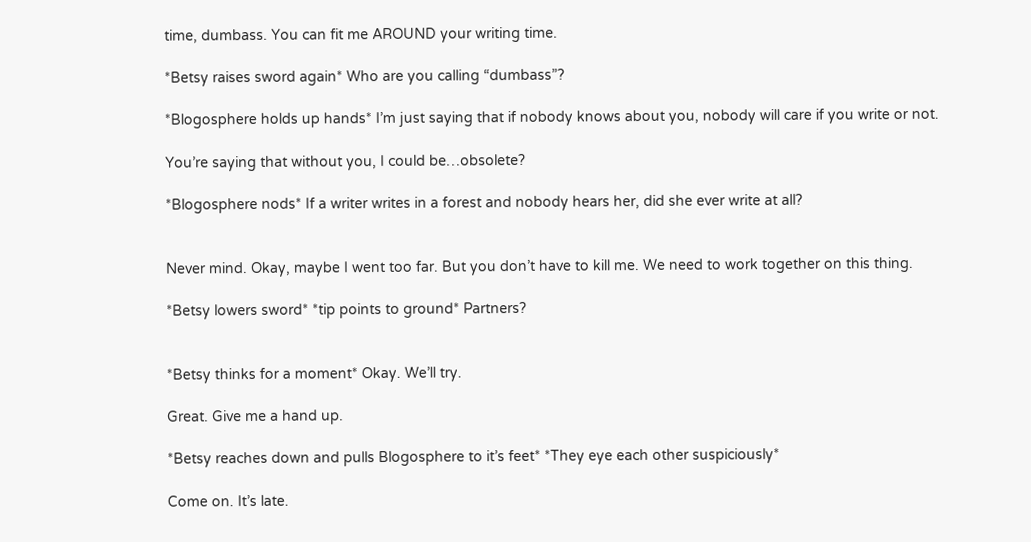time, dumbass. You can fit me AROUND your writing time.

*Betsy raises sword again* Who are you calling “dumbass”?

*Blogosphere holds up hands* I’m just saying that if nobody knows about you, nobody will care if you write or not.

You’re saying that without you, I could be…obsolete?

*Blogosphere nods* If a writer writes in a forest and nobody hears her, did she ever write at all?


Never mind. Okay, maybe I went too far. But you don’t have to kill me. We need to work together on this thing.

*Betsy lowers sword* *tip points to ground* Partners?


*Betsy thinks for a moment* Okay. We’ll try.

Great. Give me a hand up.

*Betsy reaches down and pulls Blogosphere to it’s feet* *They eye each other suspiciously*

Come on. It’s late.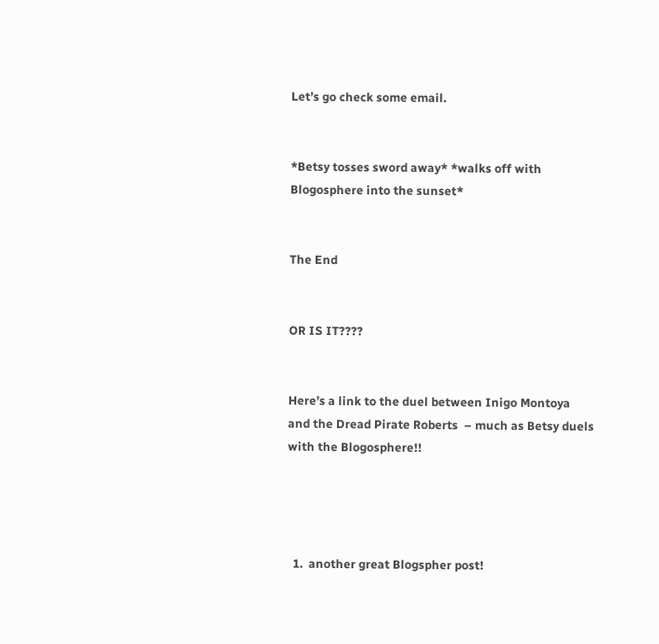Let’s go check some email.


*Betsy tosses sword away* *walks off with Blogosphere into the sunset*


The End


OR IS IT????


Here’s a link to the duel between Inigo Montoya and the Dread Pirate Roberts  – much as Betsy duels with the Blogosphere!!




  1.  another great Blogspher post!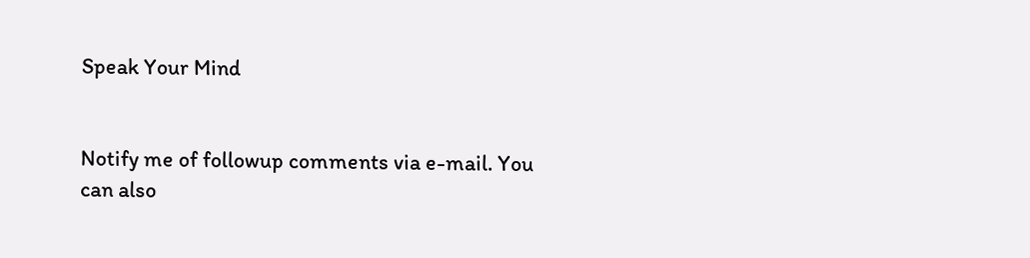Speak Your Mind


Notify me of followup comments via e-mail. You can also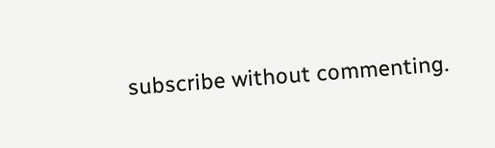subscribe without commenting.